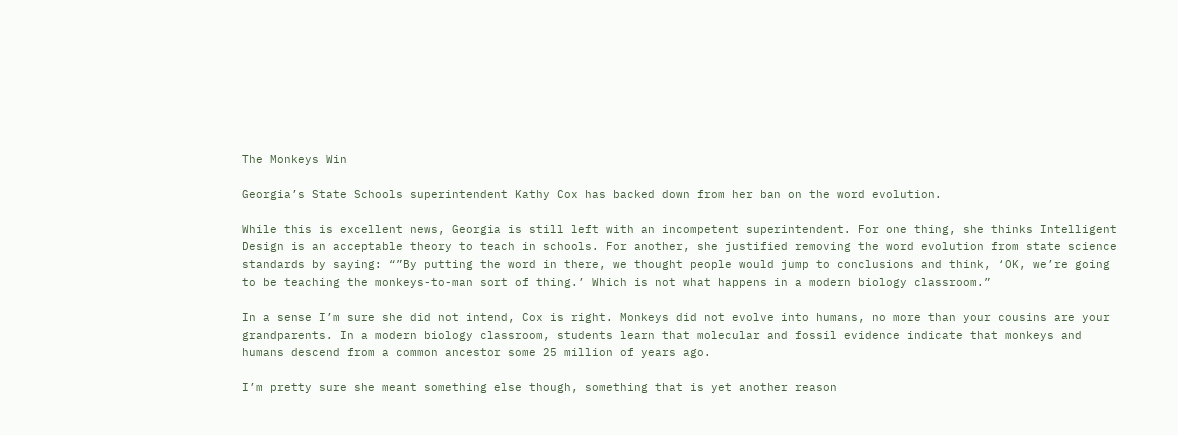The Monkeys Win

Georgia’s State Schools superintendent Kathy Cox has backed down from her ban on the word evolution.

While this is excellent news, Georgia is still left with an incompetent superintendent. For one thing, she thinks Intelligent Design is an acceptable theory to teach in schools. For another, she justified removing the word evolution from state science standards by saying: “”By putting the word in there, we thought people would jump to conclusions and think, ‘OK, we’re going to be teaching the monkeys-to-man sort of thing.’ Which is not what happens in a modern biology classroom.”

In a sense I’m sure she did not intend, Cox is right. Monkeys did not evolve into humans, no more than your cousins are your grandparents. In a modern biology classroom, students learn that molecular and fossil evidence indicate that monkeys and humans descend from a common ancestor some 25 million of years ago.

I’m pretty sure she meant something else though, something that is yet another reason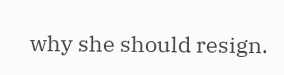why she should resign.